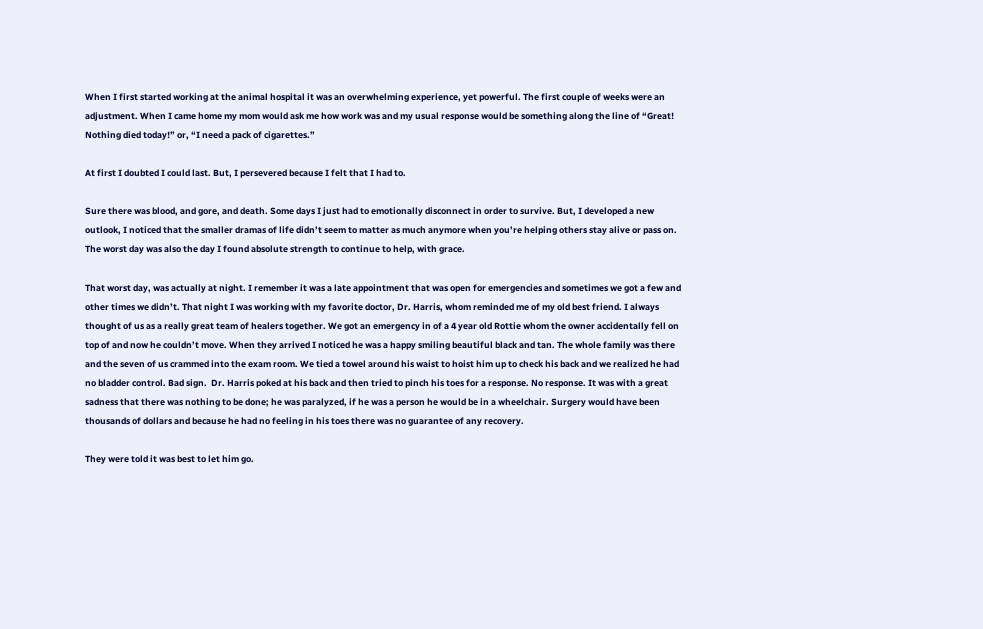When I first started working at the animal hospital it was an overwhelming experience, yet powerful. The first couple of weeks were an adjustment. When I came home my mom would ask me how work was and my usual response would be something along the line of “Great! Nothing died today!” or, “I need a pack of cigarettes.”

At first I doubted I could last. But, I persevered because I felt that I had to.

Sure there was blood, and gore, and death. Some days I just had to emotionally disconnect in order to survive. But, I developed a new outlook, I noticed that the smaller dramas of life didn’t seem to matter as much anymore when you’re helping others stay alive or pass on. The worst day was also the day I found absolute strength to continue to help, with grace.

That worst day, was actually at night. I remember it was a late appointment that was open for emergencies and sometimes we got a few and other times we didn’t. That night I was working with my favorite doctor, Dr. Harris, whom reminded me of my old best friend. I always thought of us as a really great team of healers together. We got an emergency in of a 4 year old Rottie whom the owner accidentally fell on top of and now he couldn’t move. When they arrived I noticed he was a happy smiling beautiful black and tan. The whole family was there and the seven of us crammed into the exam room. We tied a towel around his waist to hoist him up to check his back and we realized he had no bladder control. Bad sign.  Dr. Harris poked at his back and then tried to pinch his toes for a response. No response. It was with a great sadness that there was nothing to be done; he was paralyzed, if he was a person he would be in a wheelchair. Surgery would have been thousands of dollars and because he had no feeling in his toes there was no guarantee of any recovery.

They were told it was best to let him go.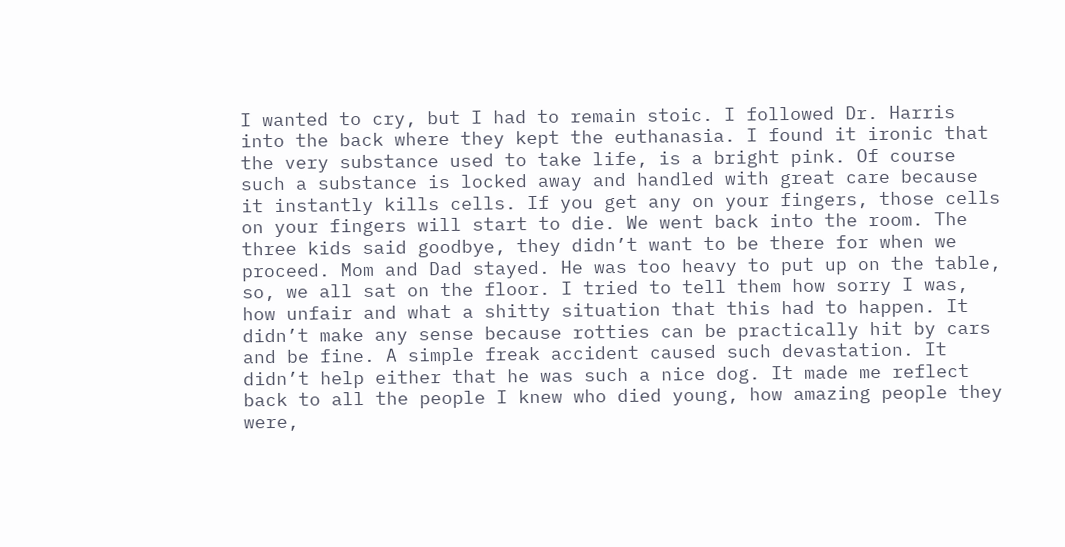I wanted to cry, but I had to remain stoic. I followed Dr. Harris into the back where they kept the euthanasia. I found it ironic that the very substance used to take life, is a bright pink. Of course such a substance is locked away and handled with great care because it instantly kills cells. If you get any on your fingers, those cells on your fingers will start to die. We went back into the room. The three kids said goodbye, they didn’t want to be there for when we proceed. Mom and Dad stayed. He was too heavy to put up on the table, so, we all sat on the floor. I tried to tell them how sorry I was, how unfair and what a shitty situation that this had to happen. It didn’t make any sense because rotties can be practically hit by cars and be fine. A simple freak accident caused such devastation. It didn’t help either that he was such a nice dog. It made me reflect back to all the people I knew who died young, how amazing people they were,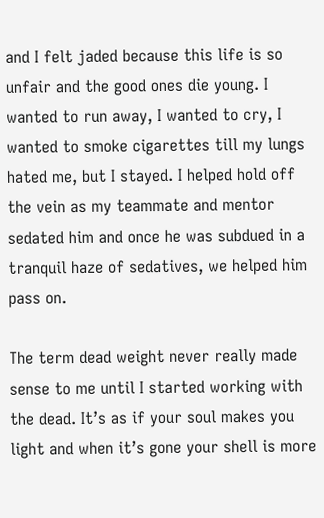and I felt jaded because this life is so unfair and the good ones die young. I wanted to run away, I wanted to cry, I wanted to smoke cigarettes till my lungs hated me, but I stayed. I helped hold off the vein as my teammate and mentor sedated him and once he was subdued in a tranquil haze of sedatives, we helped him pass on.

The term dead weight never really made sense to me until I started working with the dead. It’s as if your soul makes you light and when it’s gone your shell is more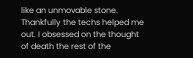like an unmovable stone. Thankfully the techs helped me out. I obsessed on the thought of death the rest of the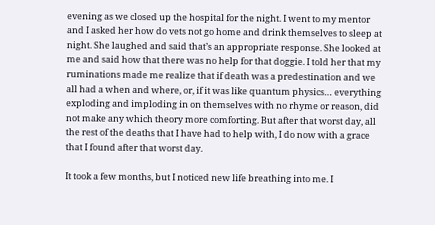evening as we closed up the hospital for the night. I went to my mentor and I asked her how do vets not go home and drink themselves to sleep at night. She laughed and said that’s an appropriate response. She looked at me and said how that there was no help for that doggie. I told her that my ruminations made me realize that if death was a predestination and we all had a when and where, or, if it was like quantum physics… everything exploding and imploding in on themselves with no rhyme or reason, did not make any which theory more comforting. But after that worst day, all the rest of the deaths that I have had to help with, I do now with a grace that I found after that worst day.

It took a few months, but I noticed new life breathing into me. I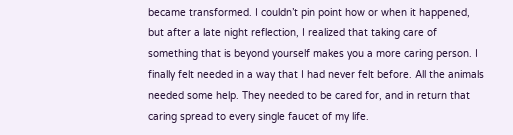became transformed. I couldn’t pin point how or when it happened, but after a late night reflection, I realized that taking care of something that is beyond yourself makes you a more caring person. I finally felt needed in a way that I had never felt before. All the animals needed some help. They needed to be cared for, and in return that caring spread to every single faucet of my life.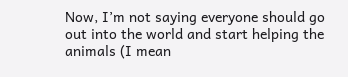Now, I’m not saying everyone should go out into the world and start helping the animals (I mean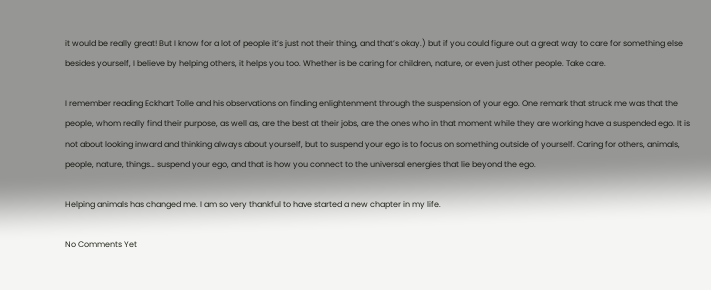it would be really great! But I know for a lot of people it’s just not their thing, and that’s okay.) but if you could figure out a great way to care for something else besides yourself, I believe by helping others, it helps you too. Whether is be caring for children, nature, or even just other people. Take care.

I remember reading Eckhart Tolle and his observations on finding enlightenment through the suspension of your ego. One remark that struck me was that the people, whom really find their purpose, as well as, are the best at their jobs, are the ones who in that moment while they are working have a suspended ego. It is not about looking inward and thinking always about yourself, but to suspend your ego is to focus on something outside of yourself. Caring for others, animals, people, nature, things… suspend your ego, and that is how you connect to the universal energies that lie beyond the ego.

Helping animals has changed me. I am so very thankful to have started a new chapter in my life.

No Comments Yet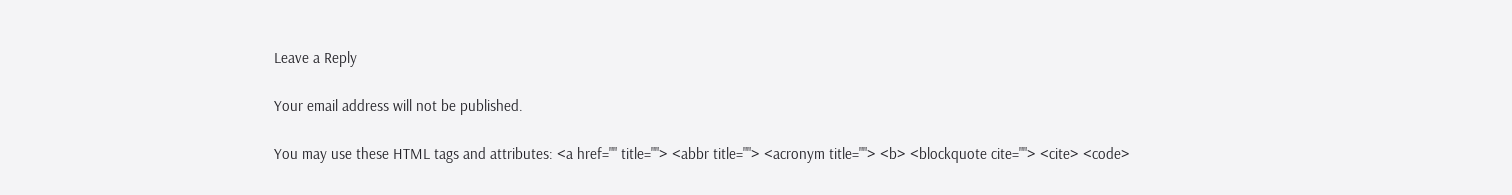Leave a Reply

Your email address will not be published.

You may use these HTML tags and attributes: <a href="" title=""> <abbr title=""> <acronym title=""> <b> <blockquote cite=""> <cite> <code>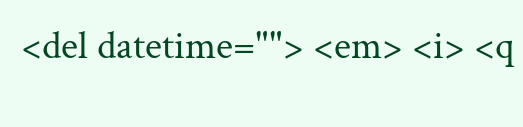<del datetime=""> <em> <i> <q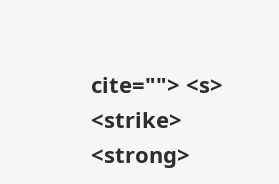cite=""> <s> <strike> <strong>